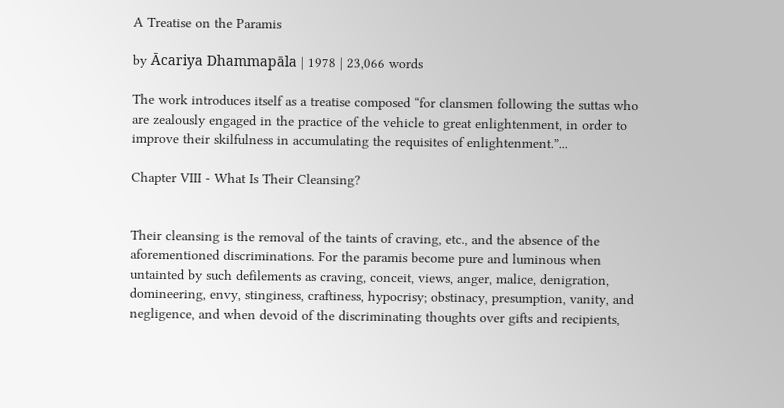A Treatise on the Paramis

by Ācariya Dhammapāla | 1978 | 23,066 words

The work introduces itself as a treatise composed “for clansmen following the suttas who are zealously engaged in the practice of the vehicle to great enlightenment, in order to improve their skilfulness in accumulating the requisites of enlightenment.”...

Chapter VIII - What Is Their Cleansing?


Their cleansing is the removal of the taints of craving, etc., and the absence of the aforementioned discriminations. For the paramis become pure and luminous when untainted by such defilements as craving, conceit, views, anger, malice, denigration, domineering, envy, stinginess, craftiness, hypocrisy; obstinacy, presumption, vanity, and negligence, and when devoid of the discriminating thoughts over gifts and recipients,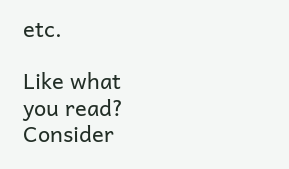etc.

Like what you read? Consider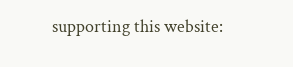supporting this website: